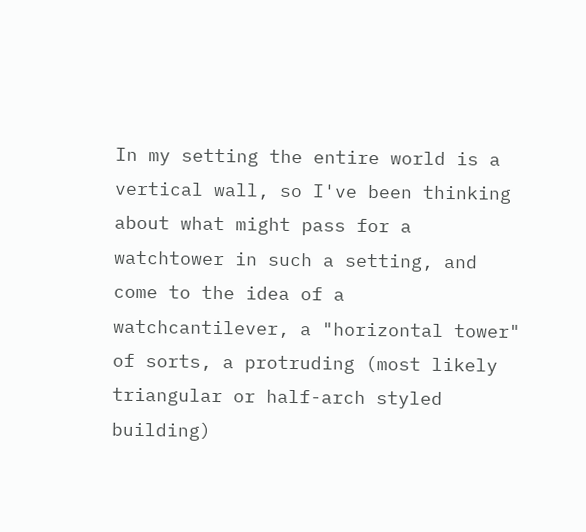In my setting the entire world is a vertical wall, so I've been thinking about what might pass for a watchtower in such a setting, and come to the idea of a watchcantilever, a "horizontal tower" of sorts, a protruding (most likely triangular or half-arch styled building)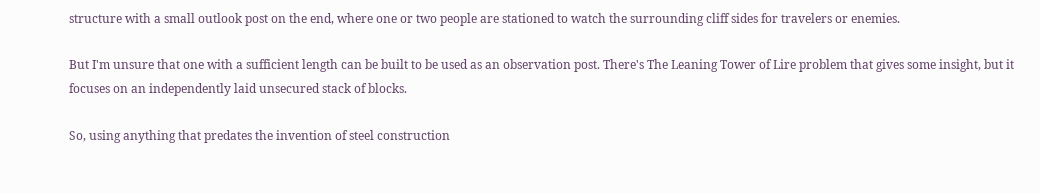structure with a small outlook post on the end, where one or two people are stationed to watch the surrounding cliff sides for travelers or enemies.

But I'm unsure that one with a sufficient length can be built to be used as an observation post. There's The Leaning Tower of Lire problem that gives some insight, but it focuses on an independently laid unsecured stack of blocks.

So, using anything that predates the invention of steel construction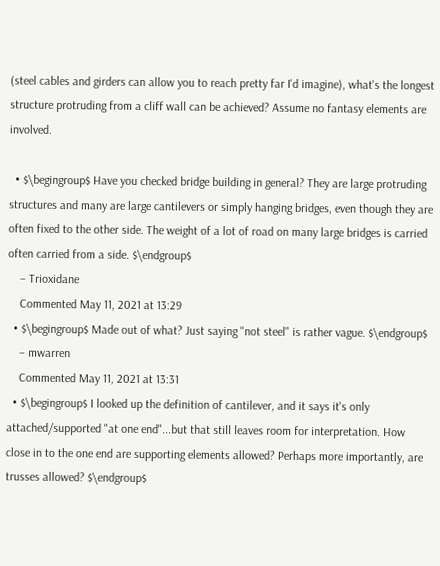(steel cables and girders can allow you to reach pretty far I'd imagine), what's the longest structure protruding from a cliff wall can be achieved? Assume no fantasy elements are involved.

  • $\begingroup$ Have you checked bridge building in general? They are large protruding structures and many are large cantilevers or simply hanging bridges, even though they are often fixed to the other side. The weight of a lot of road on many large bridges is carried often carried from a side. $\endgroup$
    – Trioxidane
    Commented May 11, 2021 at 13:29
  • $\begingroup$ Made out of what? Just saying "not steel" is rather vague. $\endgroup$
    – mwarren
    Commented May 11, 2021 at 13:31
  • $\begingroup$ I looked up the definition of cantilever, and it says it's only attached/supported "at one end"...but that still leaves room for interpretation. How close in to the one end are supporting elements allowed? Perhaps more importantly, are trusses allowed? $\endgroup$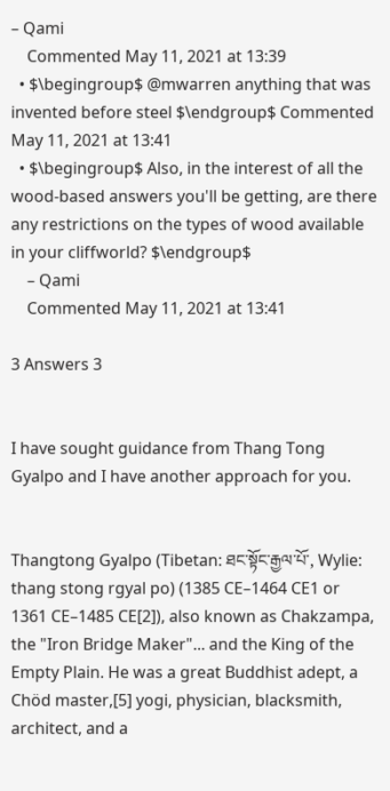– Qami
    Commented May 11, 2021 at 13:39
  • $\begingroup$ @mwarren anything that was invented before steel $\endgroup$ Commented May 11, 2021 at 13:41
  • $\begingroup$ Also, in the interest of all the wood-based answers you'll be getting, are there any restrictions on the types of wood available in your cliffworld? $\endgroup$
    – Qami
    Commented May 11, 2021 at 13:41

3 Answers 3


I have sought guidance from Thang Tong Gyalpo and I have another approach for you.


Thangtong Gyalpo (Tibetan: ཐང་སྟོང་རྒྱལ་པོ་, Wylie: thang stong rgyal po) (1385 CE–1464 CE1 or 1361 CE–1485 CE[2]), also known as Chakzampa, the "Iron Bridge Maker"... and the King of the Empty Plain. He was a great Buddhist adept, a Chöd master,[5] yogi, physician, blacksmith, architect, and a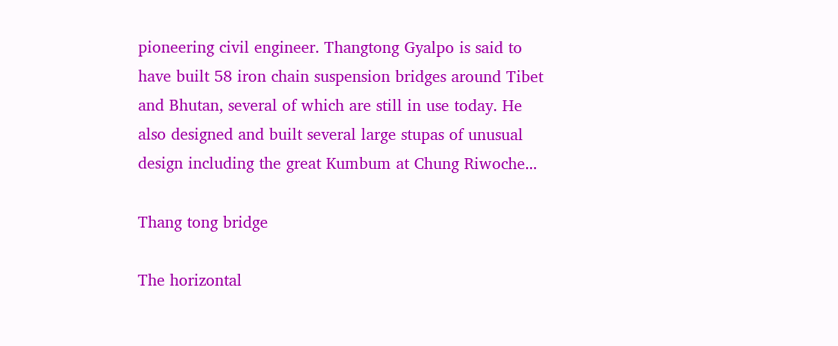pioneering civil engineer. Thangtong Gyalpo is said to have built 58 iron chain suspension bridges around Tibet and Bhutan, several of which are still in use today. He also designed and built several large stupas of unusual design including the great Kumbum at Chung Riwoche...

Thang tong bridge

The horizontal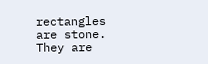rectangles are stone. They are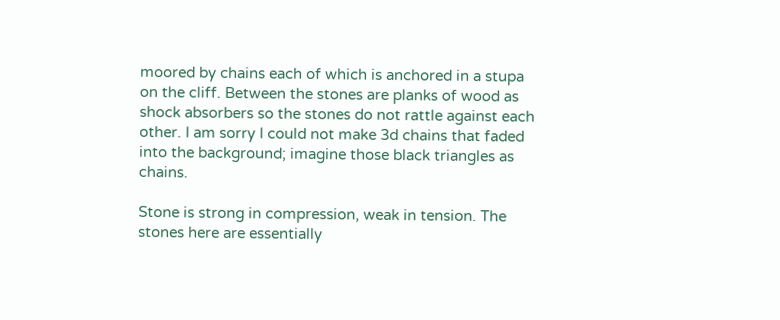moored by chains each of which is anchored in a stupa on the cliff. Between the stones are planks of wood as shock absorbers so the stones do not rattle against each other. I am sorry I could not make 3d chains that faded into the background; imagine those black triangles as chains.

Stone is strong in compression, weak in tension. The stones here are essentially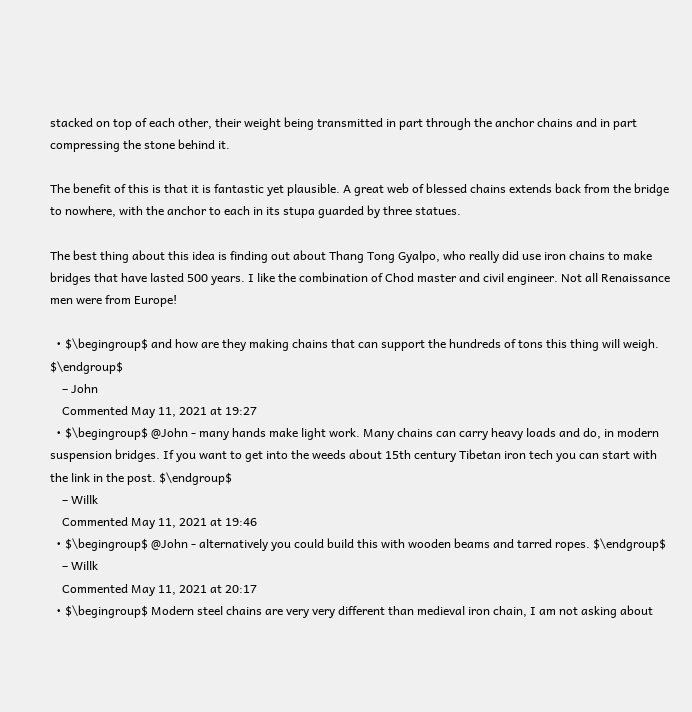stacked on top of each other, their weight being transmitted in part through the anchor chains and in part compressing the stone behind it.

The benefit of this is that it is fantastic yet plausible. A great web of blessed chains extends back from the bridge to nowhere, with the anchor to each in its stupa guarded by three statues.

The best thing about this idea is finding out about Thang Tong Gyalpo, who really did use iron chains to make bridges that have lasted 500 years. I like the combination of Chod master and civil engineer. Not all Renaissance men were from Europe!

  • $\begingroup$ and how are they making chains that can support the hundreds of tons this thing will weigh. $\endgroup$
    – John
    Commented May 11, 2021 at 19:27
  • $\begingroup$ @John - many hands make light work. Many chains can carry heavy loads and do, in modern suspension bridges. If you want to get into the weeds about 15th century Tibetan iron tech you can start with the link in the post. $\endgroup$
    – Willk
    Commented May 11, 2021 at 19:46
  • $\begingroup$ @John - alternatively you could build this with wooden beams and tarred ropes. $\endgroup$
    – Willk
    Commented May 11, 2021 at 20:17
  • $\begingroup$ Modern steel chains are very very different than medieval iron chain, I am not asking about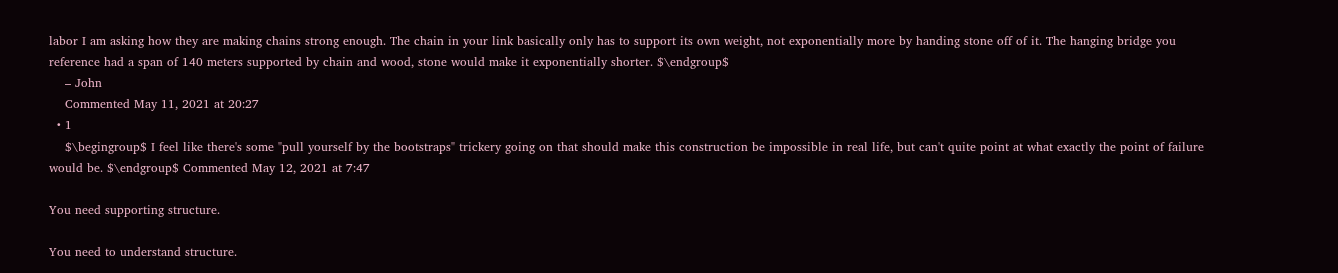labor I am asking how they are making chains strong enough. The chain in your link basically only has to support its own weight, not exponentially more by handing stone off of it. The hanging bridge you reference had a span of 140 meters supported by chain and wood, stone would make it exponentially shorter. $\endgroup$
    – John
    Commented May 11, 2021 at 20:27
  • 1
    $\begingroup$ I feel like there's some "pull yourself by the bootstraps" trickery going on that should make this construction be impossible in real life, but can't quite point at what exactly the point of failure would be. $\endgroup$ Commented May 12, 2021 at 7:47

You need supporting structure.

You need to understand structure.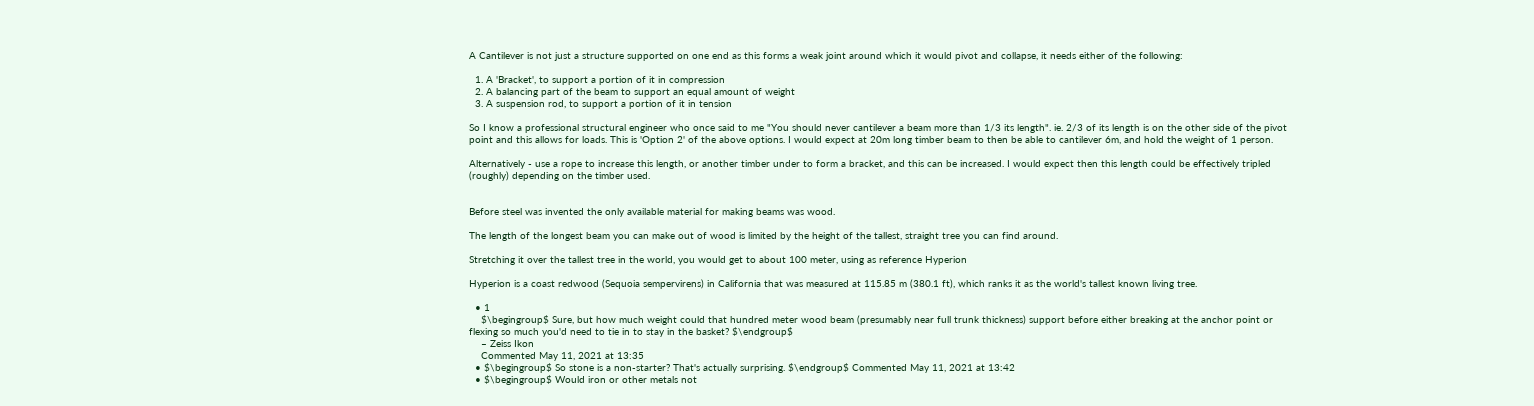A Cantilever is not just a structure supported on one end as this forms a weak joint around which it would pivot and collapse, it needs either of the following:

  1. A 'Bracket', to support a portion of it in compression
  2. A balancing part of the beam to support an equal amount of weight
  3. A suspension rod, to support a portion of it in tension

So I know a professional structural engineer who once said to me "You should never cantilever a beam more than 1/3 its length". ie. 2/3 of its length is on the other side of the pivot point and this allows for loads. This is 'Option 2' of the above options. I would expect at 20m long timber beam to then be able to cantilever 6m, and hold the weight of 1 person.

Alternatively - use a rope to increase this length, or another timber under to form a bracket, and this can be increased. I would expect then this length could be effectively tripled (roughly) depending on the timber used.


Before steel was invented the only available material for making beams was wood.

The length of the longest beam you can make out of wood is limited by the height of the tallest, straight tree you can find around.

Stretching it over the tallest tree in the world, you would get to about 100 meter, using as reference Hyperion

Hyperion is a coast redwood (Sequoia sempervirens) in California that was measured at 115.85 m (380.1 ft), which ranks it as the world's tallest known living tree.

  • 1
    $\begingroup$ Sure, but how much weight could that hundred meter wood beam (presumably near full trunk thickness) support before either breaking at the anchor point or flexing so much you'd need to tie in to stay in the basket? $\endgroup$
    – Zeiss Ikon
    Commented May 11, 2021 at 13:35
  • $\begingroup$ So stone is a non-starter? That's actually surprising. $\endgroup$ Commented May 11, 2021 at 13:42
  • $\begingroup$ Would iron or other metals not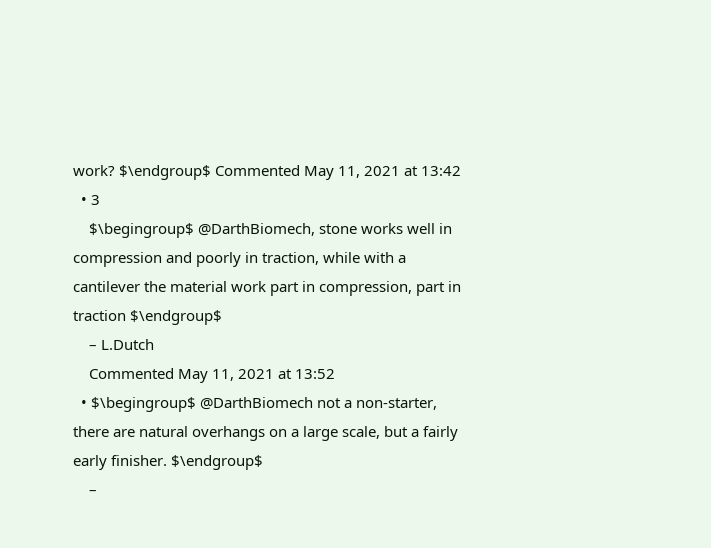work? $\endgroup$ Commented May 11, 2021 at 13:42
  • 3
    $\begingroup$ @DarthBiomech, stone works well in compression and poorly in traction, while with a cantilever the material work part in compression, part in traction $\endgroup$
    – L.Dutch
    Commented May 11, 2021 at 13:52
  • $\begingroup$ @DarthBiomech not a non-starter, there are natural overhangs on a large scale, but a fairly early finisher. $\endgroup$
    –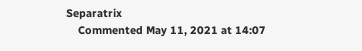Separatrix
    Commented May 11, 2021 at 14:07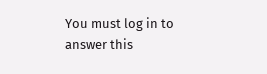You must log in to answer this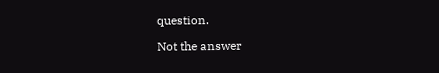question.

Not the answer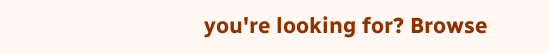you're looking for? Browse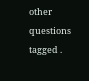other questions tagged .